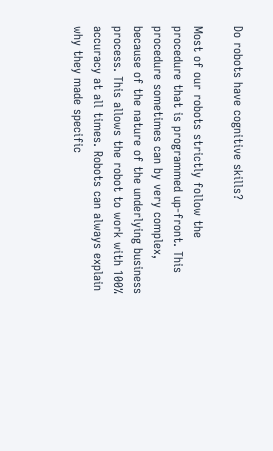Do robots have cognitive skills?

Most of our robots strictly follow the procedure that is programmed up-front. This procedure sometimes can by very complex, because of the nature of the underlying business process. This allows the robot to work with 100% accuracy at all times. Robots can always explain why they made specific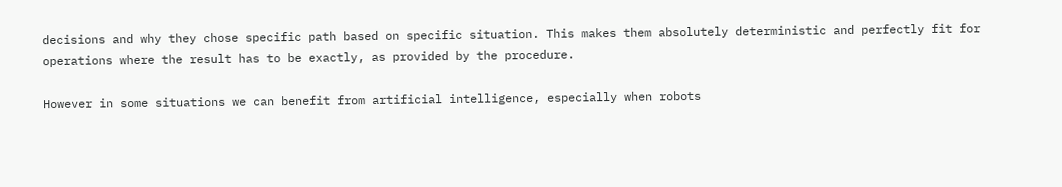decisions and why they chose specific path based on specific situation. This makes them absolutely deterministic and perfectly fit for operations where the result has to be exactly, as provided by the procedure.

However in some situations we can benefit from artificial intelligence, especially when robots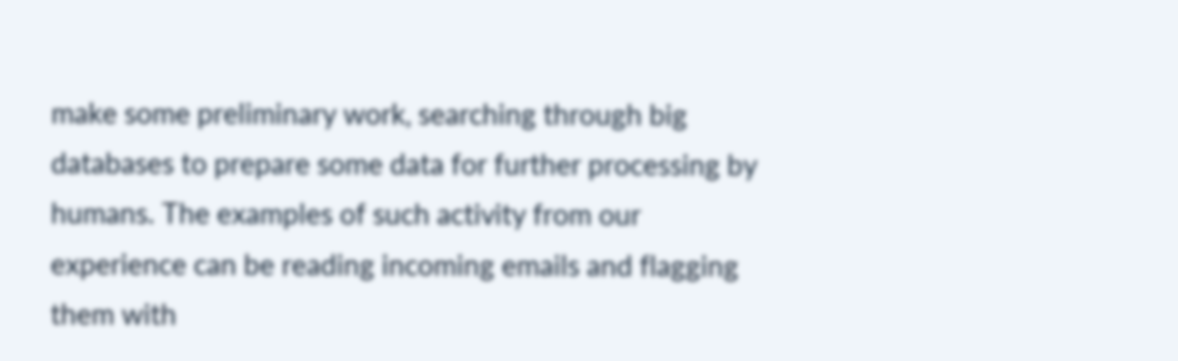make some preliminary work, searching through big databases to prepare some data for further processing by humans. The examples of such activity from our experience can be reading incoming emails and flagging them with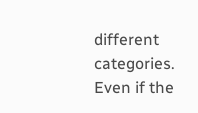different categories. Even if the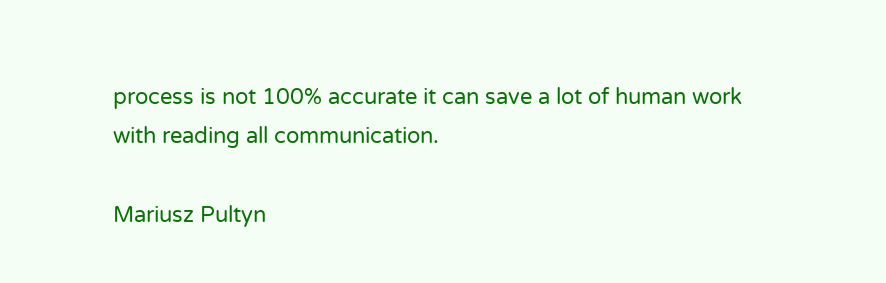process is not 100% accurate it can save a lot of human work with reading all communication.

Mariusz Pultyn